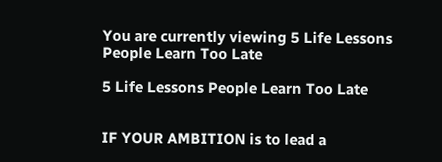You are currently viewing 5 Life Lessons People Learn Too Late

5 Life Lessons People Learn Too Late


IF YOUR AMBITION is to lead a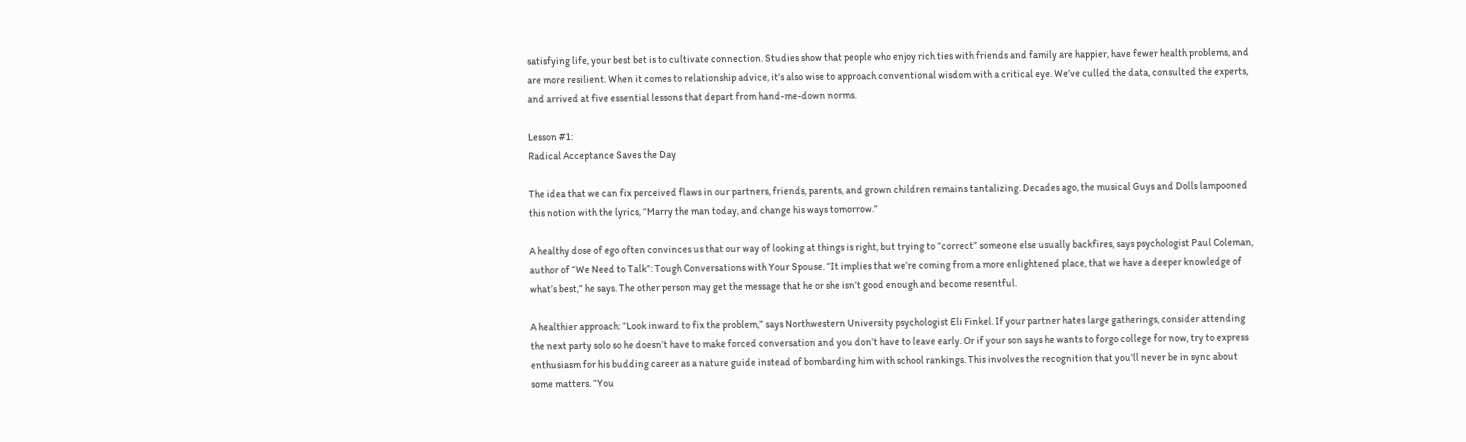satisfying life, your best bet is to cultivate connection. Studies show that people who enjoy rich ties with friends and family are happier, have fewer health problems, and are more resilient. When it comes to relationship advice, it’s also wise to approach conventional wisdom with a critical eye. We’ve culled the data, consulted the experts, and arrived at five essential lessons that depart from hand-me-down norms.

Lesson #1:
Radical Acceptance Saves the Day

The idea that we can fix perceived flaws in our partners, friends, parents, and grown children remains tantalizing. Decades ago, the musical Guys and Dolls lampooned this notion with the lyrics, “Marry the man today, and change his ways tomorrow.”

A healthy dose of ego often convinces us that our way of looking at things is right, but trying to “correct” someone else usually backfires, says psychologist Paul Coleman, author of “We Need to Talk”: Tough Conversations with Your Spouse. “It implies that we’re coming from a more enlightened place, that we have a deeper knowledge of what’s best,” he says. The other person may get the message that he or she isn’t good enough and become resentful.

A healthier approach: “Look inward to fix the problem,” says Northwestern University psychologist Eli Finkel. If your partner hates large gatherings, consider attending the next party solo so he doesn’t have to make forced conversation and you don’t have to leave early. Or if your son says he wants to forgo college for now, try to express enthusiasm for his budding career as a nature guide instead of bombarding him with school rankings. This involves the recognition that you’ll never be in sync about some matters. “You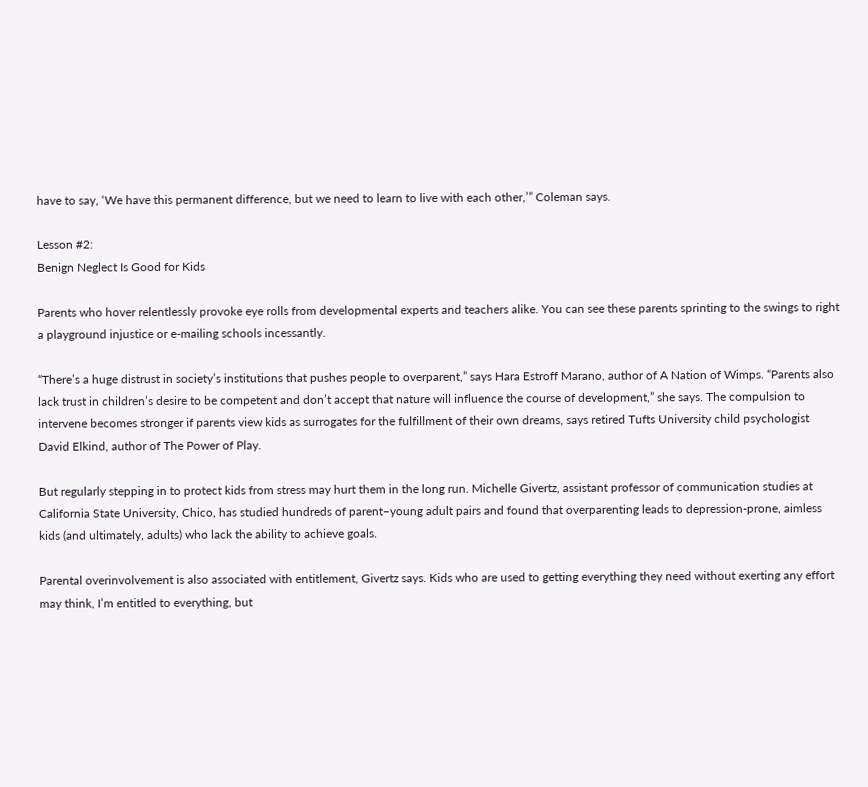have to say, ‘We have this permanent difference, but we need to learn to live with each other,’” Coleman says.

Lesson #2:
Benign Neglect Is Good for Kids

Parents who hover relentlessly provoke eye rolls from developmental experts and teachers alike. You can see these parents sprinting to the swings to right a playground injustice or e-mailing schools incessantly.

“There’s a huge distrust in society’s institutions that pushes people to overparent,” says Hara Estroff Marano, author of A Nation of Wimps. “Parents also lack trust in children’s desire to be competent and don’t accept that nature will influence the course of development,” she says. The compulsion to intervene becomes stronger if parents view kids as surrogates for the fulfillment of their own dreams, says retired Tufts University child psychologist David Elkind, author of The Power of Play.

But regularly stepping in to protect kids from stress may hurt them in the long run. Michelle Givertz, assistant professor of communication studies at California State University, Chico, has studied hundreds of parent–young adult pairs and found that overparenting leads to depression-prone, aimless kids (and ultimately, adults) who lack the ability to achieve goals.

Parental overinvolvement is also associated with entitlement, Givertz says. Kids who are used to getting everything they need without exerting any effort may think, I’m entitled to everything, but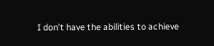I don’t have the abilities to achieve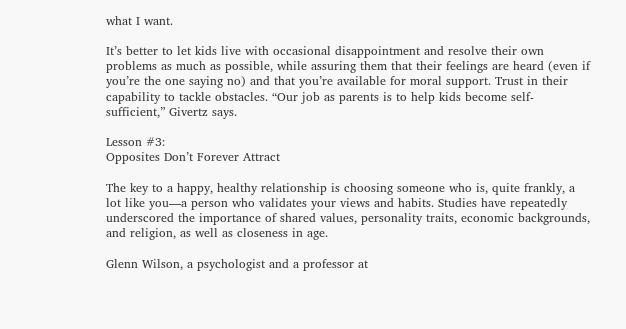what I want.

It’s better to let kids live with occasional disappointment and resolve their own problems as much as possible, while assuring them that their feelings are heard (even if you’re the one saying no) and that you’re available for moral support. Trust in their capability to tackle obstacles. “Our job as parents is to help kids become self-sufficient,” Givertz says.

Lesson #3:
Opposites Don’t Forever Attract

The key to a happy, healthy relationship is choosing someone who is, quite frankly, a lot like you—a person who validates your views and habits. Studies have repeatedly underscored the importance of shared values, personality traits, economic backgrounds, and religion, as well as closeness in age.

Glenn Wilson, a psychologist and a professor at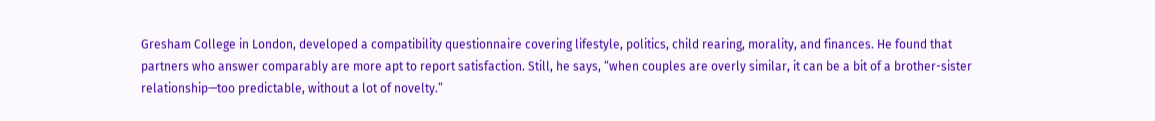Gresham College in London, developed a compatibility questionnaire covering lifestyle, politics, child rearing, morality, and finances. He found that partners who answer comparably are more apt to report satisfaction. Still, he says, “when couples are overly similar, it can be a bit of a brother-sister relationship—too predictable, without a lot of novelty.”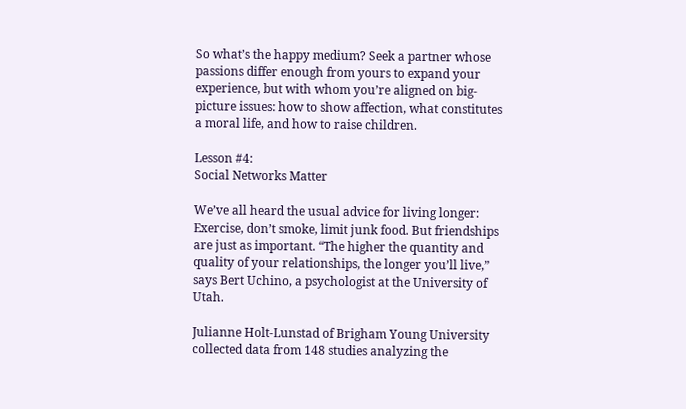So what’s the happy medium? Seek a partner whose passions differ enough from yours to expand your experience, but with whom you’re aligned on big-picture issues: how to show affection, what constitutes a moral life, and how to raise children.

Lesson #4:
Social Networks Matter

We’ve all heard the usual advice for living longer: Exercise, don’t smoke, limit junk food. But friendships are just as important. “The higher the quantity and quality of your relationships, the longer you’ll live,” says Bert Uchino, a psychologist at the University of Utah.

Julianne Holt-Lunstad of Brigham Young University collected data from 148 studies analyzing the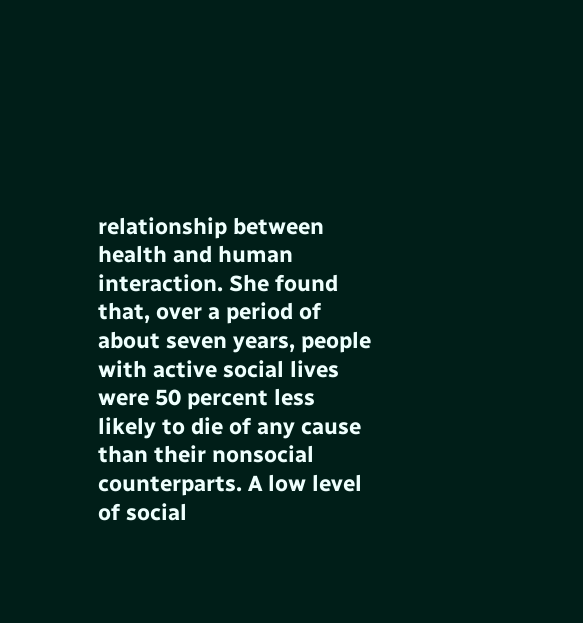relationship between health and human interaction. She found that, over a period of about seven years, people with active social lives were 50 percent less likely to die of any cause than their nonsocial counterparts. A low level of social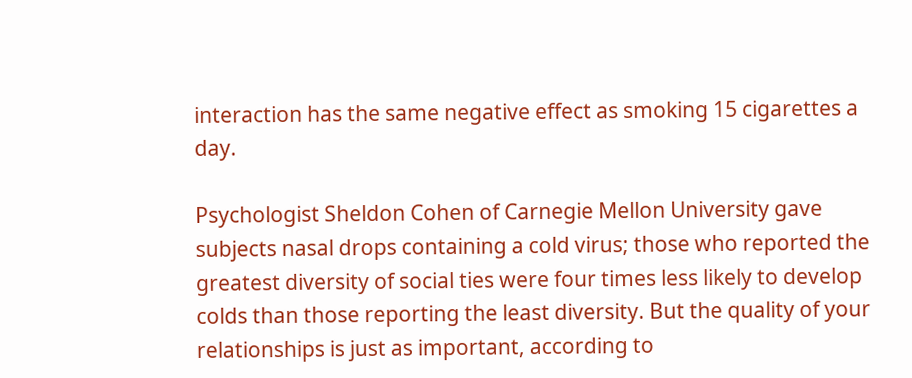interaction has the same negative effect as smoking 15 cigarettes a day.

Psychologist Sheldon Cohen of Carnegie Mellon University gave subjects nasal drops containing a cold virus; those who reported the greatest diversity of social ties were four times less likely to develop colds than those reporting the least diversity. But the quality of your relationships is just as important, according to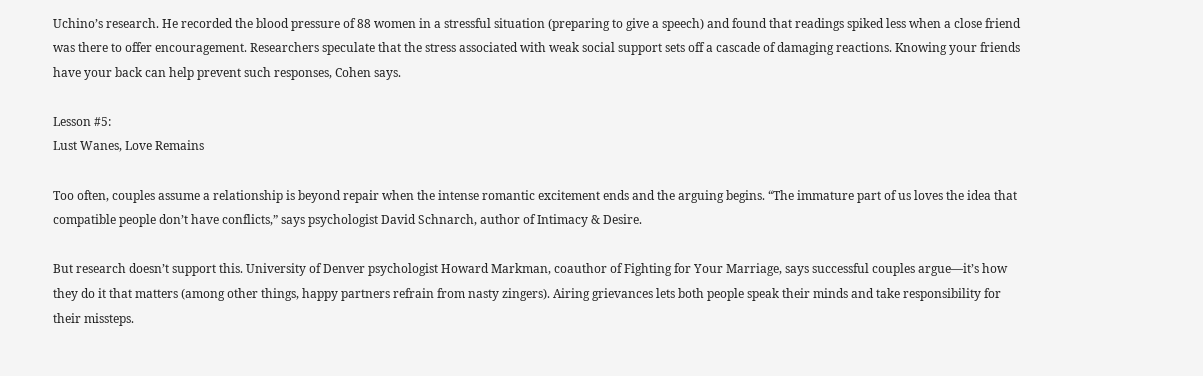Uchino’s research. He recorded the blood pressure of 88 women in a stressful situation (preparing to give a speech) and found that readings spiked less when a close friend was there to offer encouragement. Researchers speculate that the stress associated with weak social support sets off a cascade of damaging reactions. Knowing your friends have your back can help prevent such responses, Cohen says.

Lesson #5:
Lust Wanes, Love Remains

Too often, couples assume a relationship is beyond repair when the intense romantic excitement ends and the arguing begins. “The immature part of us loves the idea that compatible people don’t have conflicts,” says psychologist David Schnarch, author of Intimacy & Desire.

But research doesn’t support this. University of Denver psychologist Howard Markman, coauthor of Fighting for Your Marriage, says successful couples argue—it’s how they do it that matters (among other things, happy partners refrain from nasty zingers). Airing grievances lets both people speak their minds and take responsibility for their missteps.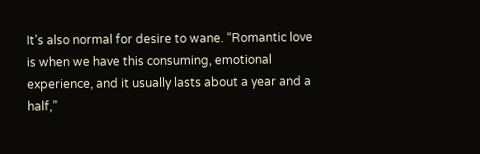It’s also normal for desire to wane. “Romantic love is when we have this consuming, emotional experience, and it usually lasts about a year and a half,”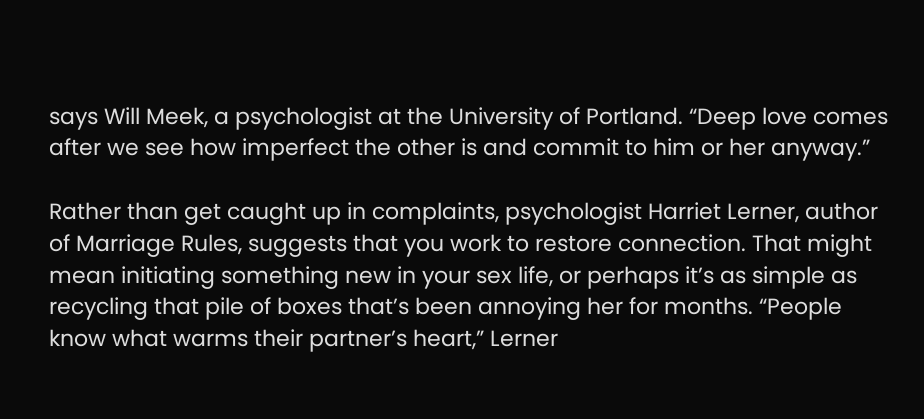says Will Meek, a psychologist at the University of Portland. “Deep love comes after we see how imperfect the other is and commit to him or her anyway.”

Rather than get caught up in complaints, psychologist Harriet Lerner, author of Marriage Rules, suggests that you work to restore connection. That might mean initiating something new in your sex life, or perhaps it’s as simple as recycling that pile of boxes that’s been annoying her for months. “People know what warms their partner’s heart,” Lerner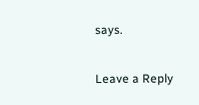says.

Leave a Reply